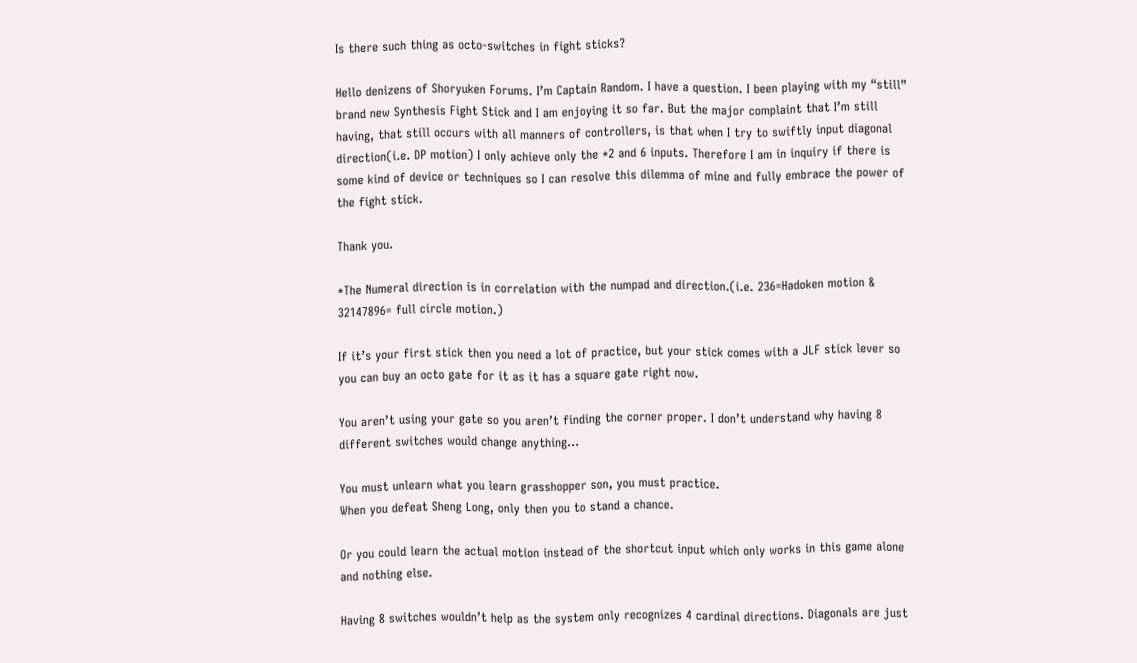Is there such thing as octo-switches in fight sticks?

Hello denizens of Shoryuken Forums. I’m Captain Random. I have a question. I been playing with my “still” brand new Synthesis Fight Stick and I am enjoying it so far. But the major complaint that I’m still having, that still occurs with all manners of controllers, is that when I try to swiftly input diagonal direction(i.e. DP motion) I only achieve only the *2 and 6 inputs. Therefore I am in inquiry if there is some kind of device or techniques so I can resolve this dilemma of mine and fully embrace the power of the fight stick.

Thank you.

*The Numeral direction is in correlation with the numpad and direction.(i.e. 236=Hadoken motion & 32147896= full circle motion.)

If it’s your first stick then you need a lot of practice, but your stick comes with a JLF stick lever so you can buy an octo gate for it as it has a square gate right now.

You aren’t using your gate so you aren’t finding the corner proper. I don’t understand why having 8 different switches would change anything…

You must unlearn what you learn grasshopper son, you must practice.
When you defeat Sheng Long, only then you to stand a chance.

Or you could learn the actual motion instead of the shortcut input which only works in this game alone and nothing else.

Having 8 switches wouldn’t help as the system only recognizes 4 cardinal directions. Diagonals are just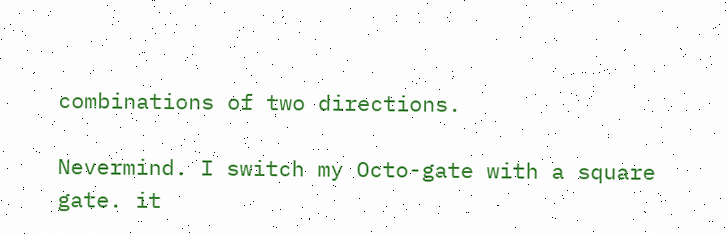combinations of two directions.

Nevermind. I switch my Octo-gate with a square gate. it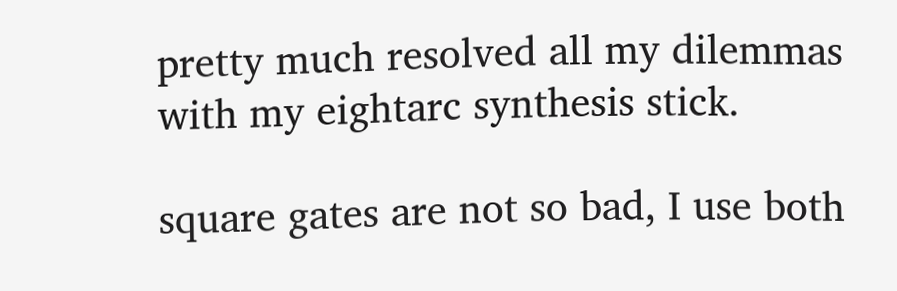pretty much resolved all my dilemmas with my eightarc synthesis stick.

square gates are not so bad, I use both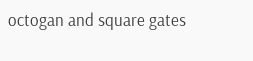octogan and square gates